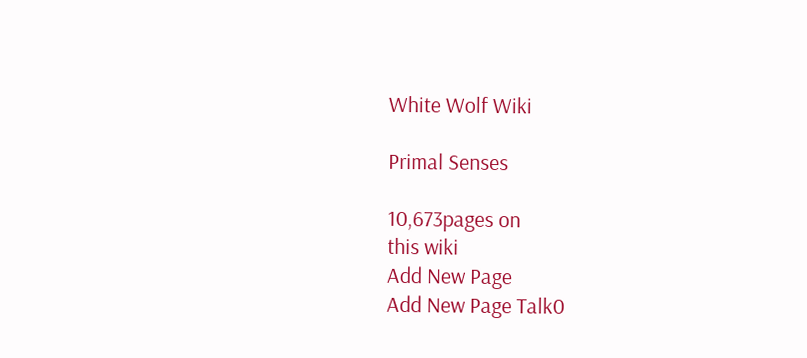White Wolf Wiki

Primal Senses

10,673pages on
this wiki
Add New Page
Add New Page Talk0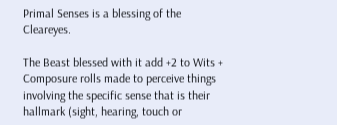Primal Senses is a blessing of the Cleareyes.

The Beast blessed with it add +2 to Wits + Composure rolls made to perceive things involving the specific sense that is their hallmark (sight, hearing, touch or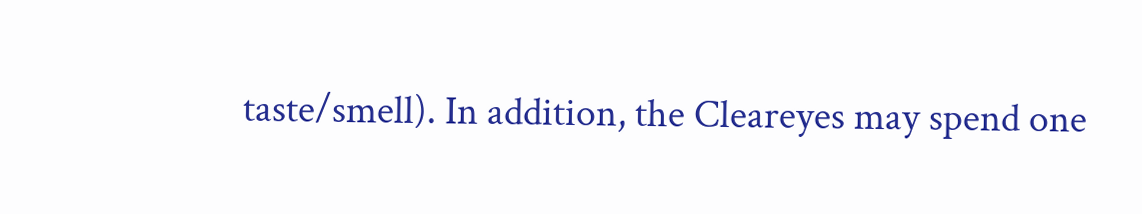taste/smell). In addition, the Cleareyes may spend one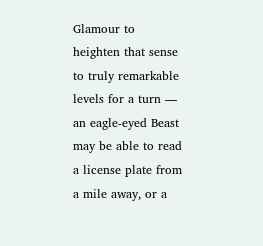Glamour to heighten that sense to truly remarkable levels for a turn — an eagle-eyed Beast may be able to read a license plate from a mile away, or a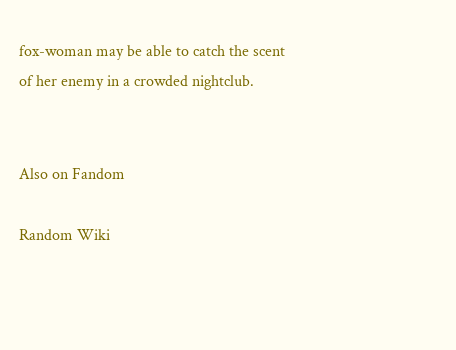fox-woman may be able to catch the scent of her enemy in a crowded nightclub.


Also on Fandom

Random Wiki